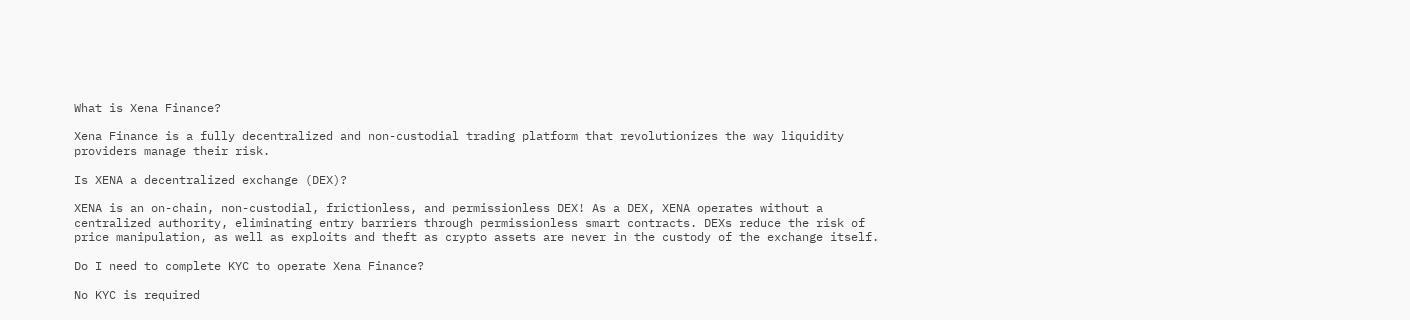What is Xena Finance?

Xena Finance is a fully decentralized and non-custodial trading platform that revolutionizes the way liquidity providers manage their risk.

Is XENA a decentralized exchange (DEX)?

XENA is an on-chain, non-custodial, frictionless, and permissionless DEX! As a DEX, XENA operates without a centralized authority, eliminating entry barriers through permissionless smart contracts. DEXs reduce the risk of price manipulation, as well as exploits and theft as crypto assets are never in the custody of the exchange itself.

Do I need to complete KYC to operate Xena Finance?

No KYC is required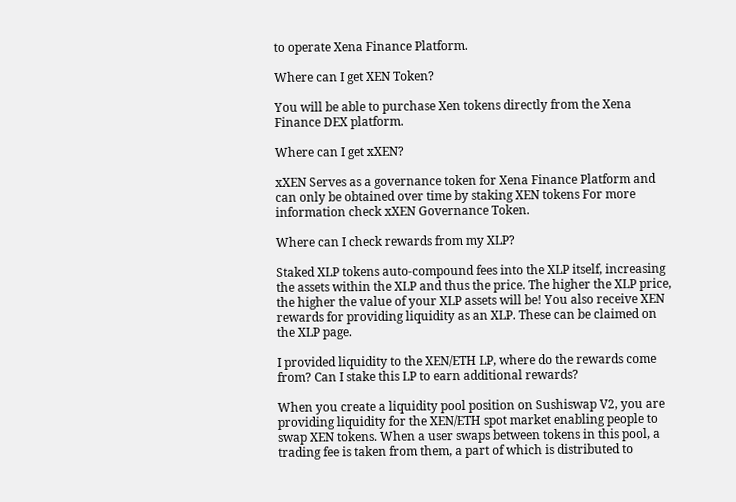to operate Xena Finance Platform.

Where can I get XEN Token?

You will be able to purchase Xen tokens directly from the Xena Finance DEX platform.

Where can I get xXEN?

xXEN Serves as a governance token for Xena Finance Platform and can only be obtained over time by staking XEN tokens For more information check xXEN Governance Token.

Where can I check rewards from my XLP?

Staked XLP tokens auto-compound fees into the XLP itself, increasing the assets within the XLP and thus the price. The higher the XLP price, the higher the value of your XLP assets will be! You also receive XEN rewards for providing liquidity as an XLP. These can be claimed on the XLP page.

I provided liquidity to the XEN/ETH LP, where do the rewards come from? Can I stake this LP to earn additional rewards?

When you create a liquidity pool position on Sushiswap V2, you are providing liquidity for the XEN/ETH spot market enabling people to swap XEN tokens. When a user swaps between tokens in this pool, a trading fee is taken from them, a part of which is distributed to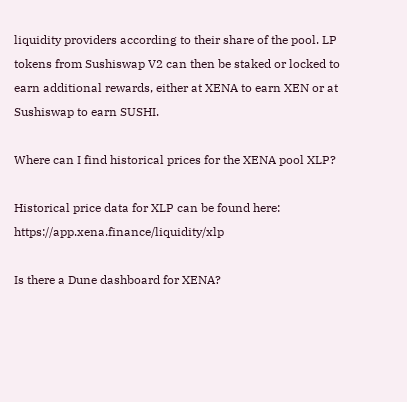liquidity providers according to their share of the pool. LP tokens from Sushiswap V2 can then be staked or locked to earn additional rewards, either at XENA to earn XEN or at Sushiswap to earn SUSHI.

Where can I find historical prices for the XENA pool XLP?

Historical price data for XLP can be found here: https://app.xena.finance/liquidity/xlp

Is there a Dune dashboard for XENA?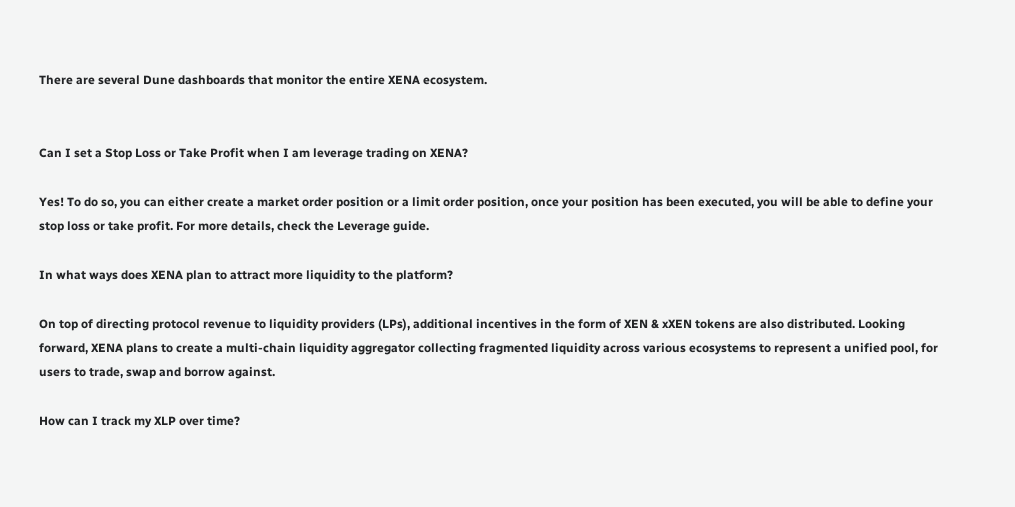There are several Dune dashboards that monitor the entire XENA ecosystem.


Can I set a Stop Loss or Take Profit when I am leverage trading on XENA?

Yes! To do so, you can either create a market order position or a limit order position, once your position has been executed, you will be able to define your stop loss or take profit. For more details, check the Leverage guide.

In what ways does XENA plan to attract more liquidity to the platform?

On top of directing protocol revenue to liquidity providers (LPs), additional incentives in the form of XEN & xXEN tokens are also distributed. Looking forward, XENA plans to create a multi-chain liquidity aggregator collecting fragmented liquidity across various ecosystems to represent a unified pool, for users to trade, swap and borrow against.

How can I track my XLP over time?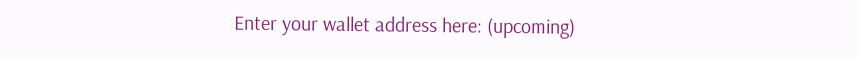Enter your wallet address here: (upcoming)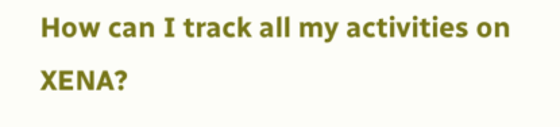How can I track all my activities on XENA?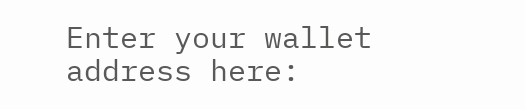Enter your wallet address here: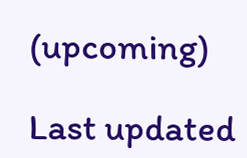(upcoming)

Last updated